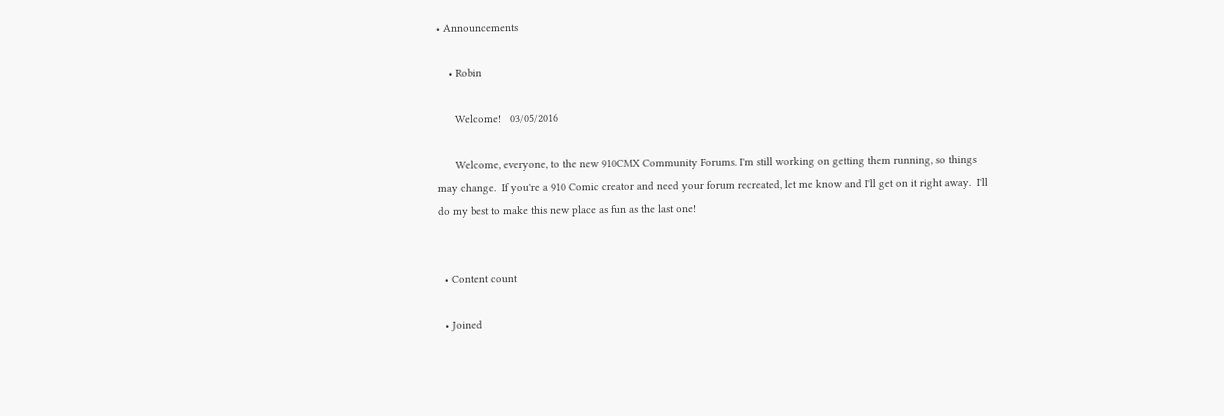• Announcements

    • Robin

      Welcome!   03/05/2016

      Welcome, everyone, to the new 910CMX Community Forums. I'm still working on getting them running, so things may change.  If you're a 910 Comic creator and need your forum recreated, let me know and I'll get on it right away.  I'll do my best to make this new place as fun as the last one!


  • Content count

  • Joined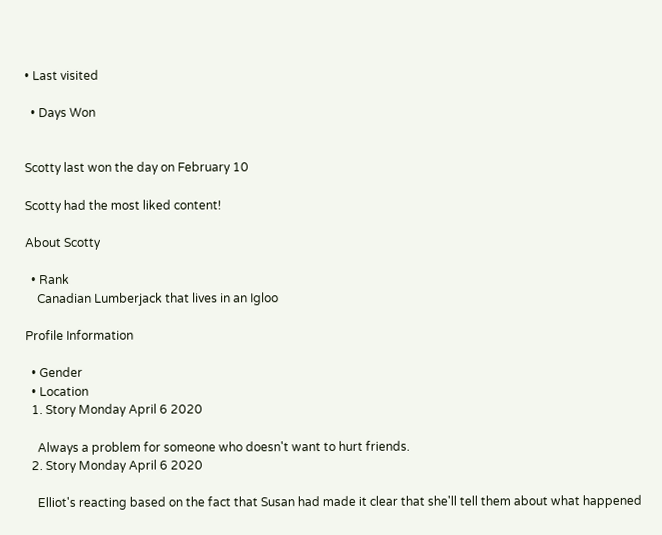• Last visited

  • Days Won


Scotty last won the day on February 10

Scotty had the most liked content!

About Scotty

  • Rank
    Canadian Lumberjack that lives in an Igloo

Profile Information

  • Gender
  • Location
  1. Story Monday April 6 2020

    Always a problem for someone who doesn't want to hurt friends.
  2. Story Monday April 6 2020

    Elliot's reacting based on the fact that Susan had made it clear that she'll tell them about what happened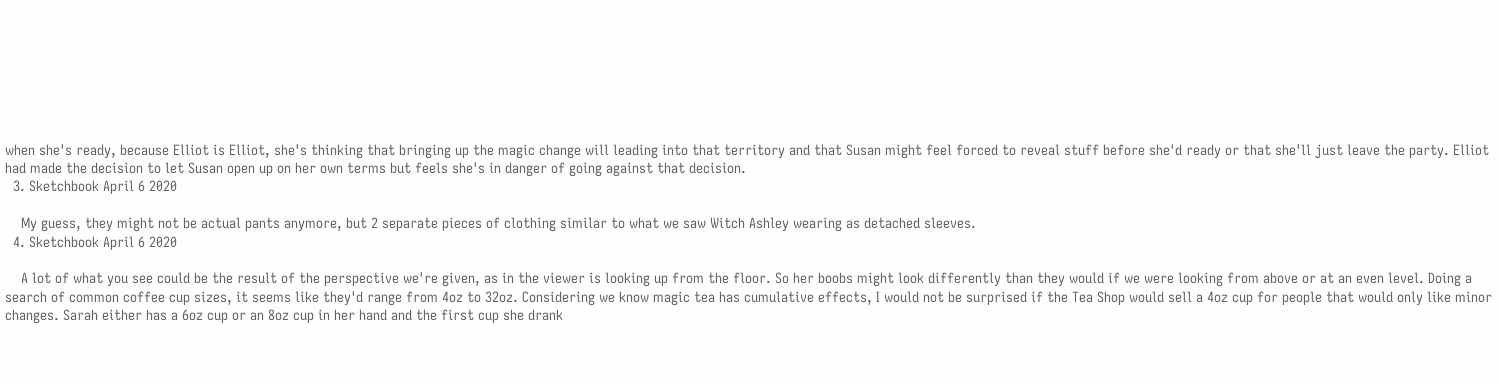when she's ready, because Elliot is Elliot, she's thinking that bringing up the magic change will leading into that territory and that Susan might feel forced to reveal stuff before she'd ready or that she'll just leave the party. Elliot had made the decision to let Susan open up on her own terms but feels she's in danger of going against that decision.
  3. Sketchbook April 6 2020

    My guess, they might not be actual pants anymore, but 2 separate pieces of clothing similar to what we saw Witch Ashley wearing as detached sleeves.
  4. Sketchbook April 6 2020

    A lot of what you see could be the result of the perspective we're given, as in the viewer is looking up from the floor. So her boobs might look differently than they would if we were looking from above or at an even level. Doing a search of common coffee cup sizes, it seems like they'd range from 4oz to 32oz. Considering we know magic tea has cumulative effects, I would not be surprised if the Tea Shop would sell a 4oz cup for people that would only like minor changes. Sarah either has a 6oz cup or an 8oz cup in her hand and the first cup she drank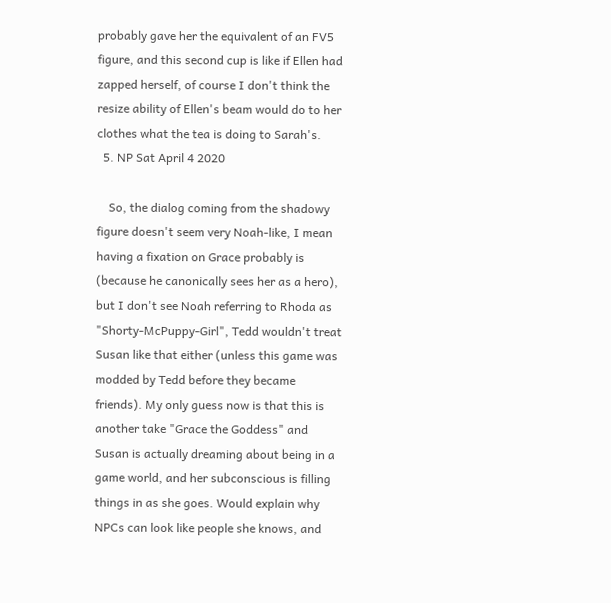probably gave her the equivalent of an FV5 figure, and this second cup is like if Ellen had zapped herself, of course I don't think the resize ability of Ellen's beam would do to her clothes what the tea is doing to Sarah's.
  5. NP Sat April 4 2020

    So, the dialog coming from the shadowy figure doesn't seem very Noah-like, I mean having a fixation on Grace probably is (because he canonically sees her as a hero), but I don't see Noah referring to Rhoda as "Shorty-McPuppy-Girl", Tedd wouldn't treat Susan like that either (unless this game was modded by Tedd before they became friends). My only guess now is that this is another take "Grace the Goddess" and Susan is actually dreaming about being in a game world, and her subconscious is filling things in as she goes. Would explain why NPCs can look like people she knows, and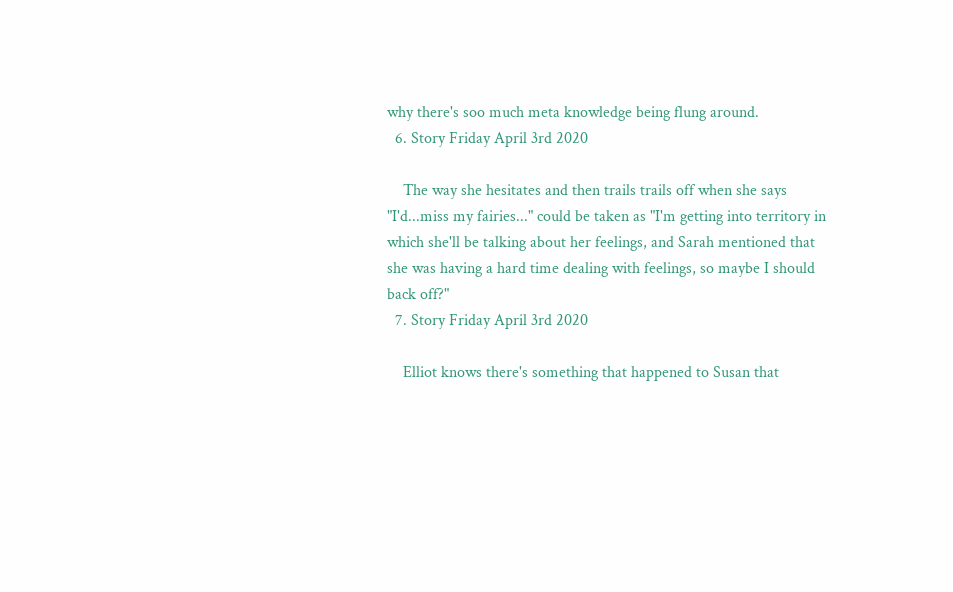why there's soo much meta knowledge being flung around.
  6. Story Friday April 3rd 2020

    The way she hesitates and then trails trails off when she says "I'd...miss my fairies..." could be taken as "I'm getting into territory in which she'll be talking about her feelings, and Sarah mentioned that she was having a hard time dealing with feelings, so maybe I should back off?"
  7. Story Friday April 3rd 2020

    Elliot knows there's something that happened to Susan that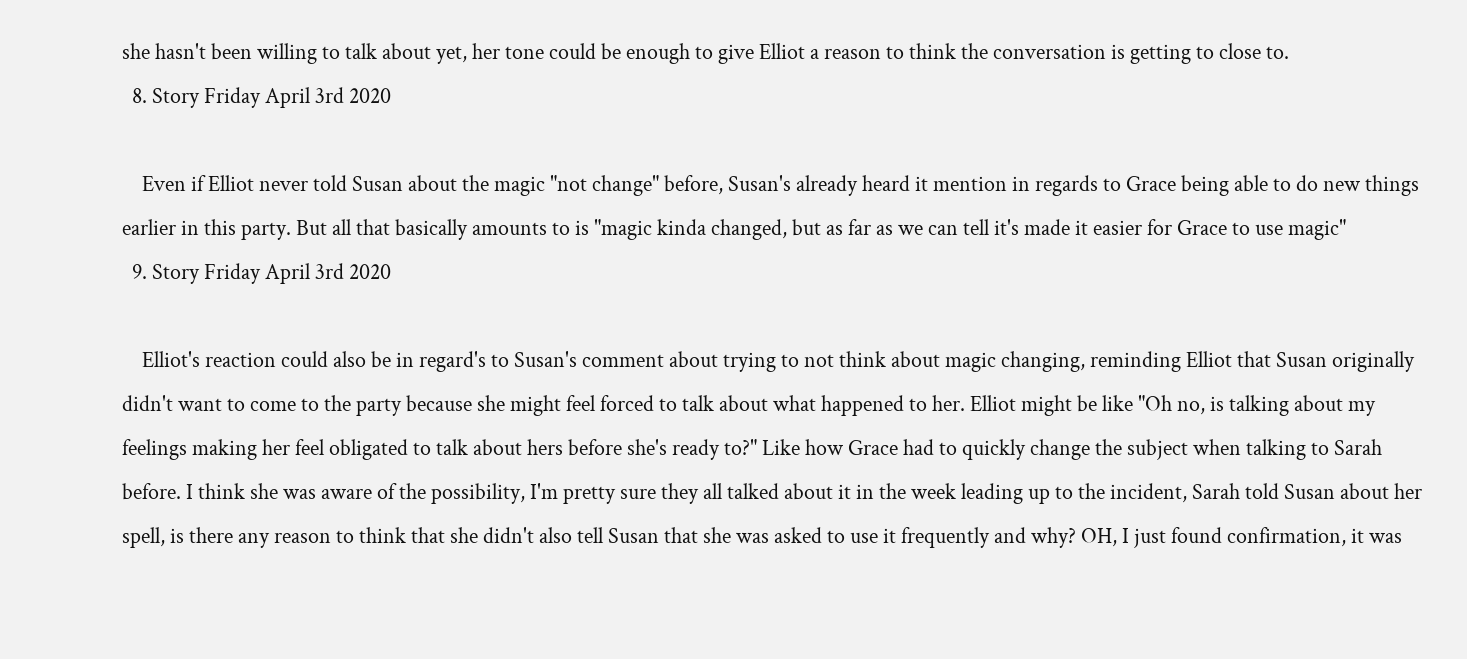she hasn't been willing to talk about yet, her tone could be enough to give Elliot a reason to think the conversation is getting to close to.
  8. Story Friday April 3rd 2020

    Even if Elliot never told Susan about the magic "not change" before, Susan's already heard it mention in regards to Grace being able to do new things earlier in this party. But all that basically amounts to is "magic kinda changed, but as far as we can tell it's made it easier for Grace to use magic"
  9. Story Friday April 3rd 2020

    Elliot's reaction could also be in regard's to Susan's comment about trying to not think about magic changing, reminding Elliot that Susan originally didn't want to come to the party because she might feel forced to talk about what happened to her. Elliot might be like "Oh no, is talking about my feelings making her feel obligated to talk about hers before she's ready to?" Like how Grace had to quickly change the subject when talking to Sarah before. I think she was aware of the possibility, I'm pretty sure they all talked about it in the week leading up to the incident, Sarah told Susan about her spell, is there any reason to think that she didn't also tell Susan that she was asked to use it frequently and why? OH, I just found confirmation, it was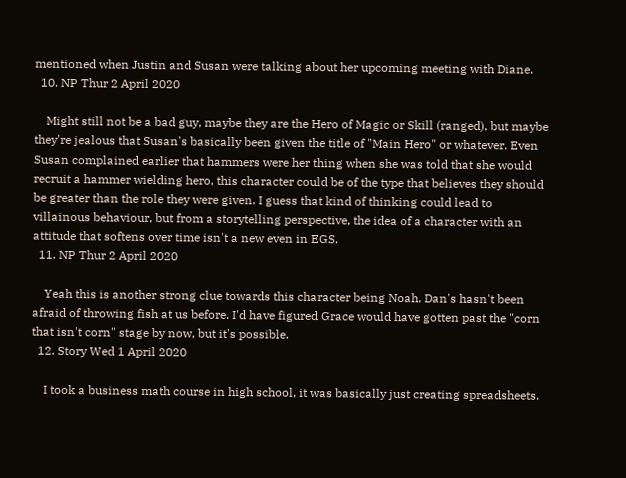mentioned when Justin and Susan were talking about her upcoming meeting with Diane.
  10. NP Thur 2 April 2020

    Might still not be a bad guy, maybe they are the Hero of Magic or Skill (ranged), but maybe they're jealous that Susan's basically been given the title of "Main Hero" or whatever. Even Susan complained earlier that hammers were her thing when she was told that she would recruit a hammer wielding hero, this character could be of the type that believes they should be greater than the role they were given. I guess that kind of thinking could lead to villainous behaviour, but from a storytelling perspective, the idea of a character with an attitude that softens over time isn't a new even in EGS.
  11. NP Thur 2 April 2020

    Yeah this is another strong clue towards this character being Noah. Dan's hasn't been afraid of throwing fish at us before. I'd have figured Grace would have gotten past the "corn that isn't corn" stage by now, but it's possible.
  12. Story Wed 1 April 2020

    I took a business math course in high school, it was basically just creating spreadsheets.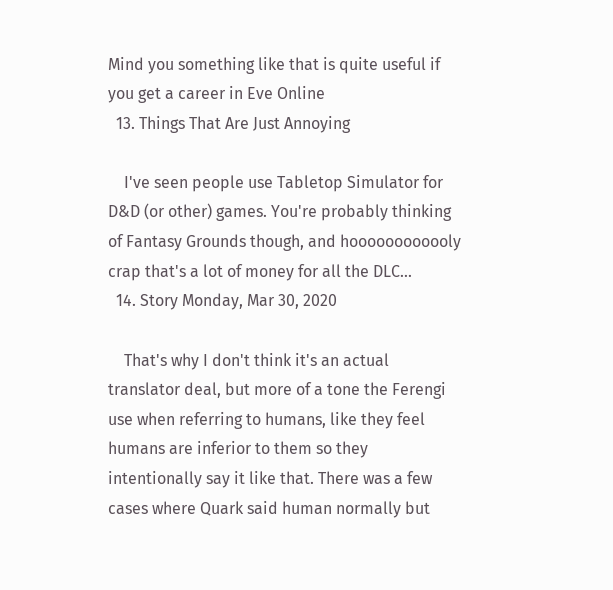Mind you something like that is quite useful if you get a career in Eve Online
  13. Things That Are Just Annoying

    I've seen people use Tabletop Simulator for D&D (or other) games. You're probably thinking of Fantasy Grounds though, and hoooooooooooly crap that's a lot of money for all the DLC...
  14. Story Monday, Mar 30, 2020

    That's why I don't think it's an actual translator deal, but more of a tone the Ferengi use when referring to humans, like they feel humans are inferior to them so they intentionally say it like that. There was a few cases where Quark said human normally but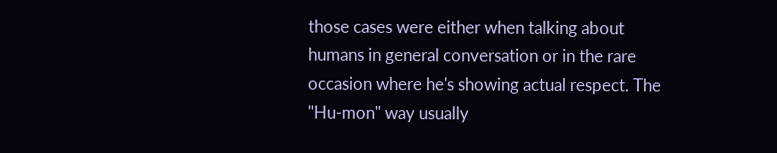those cases were either when talking about humans in general conversation or in the rare occasion where he's showing actual respect. The "Hu-mon" way usually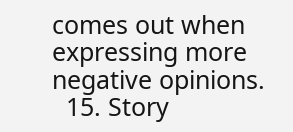comes out when expressing more negative opinions.
  15. Story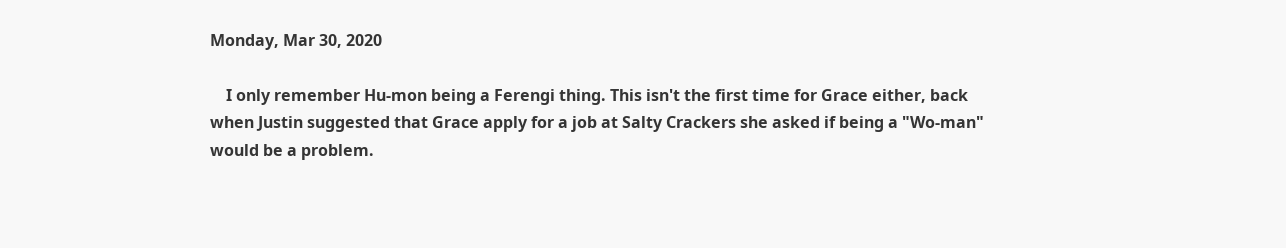Monday, Mar 30, 2020

    I only remember Hu-mon being a Ferengi thing. This isn't the first time for Grace either, back when Justin suggested that Grace apply for a job at Salty Crackers she asked if being a "Wo-man" would be a problem.